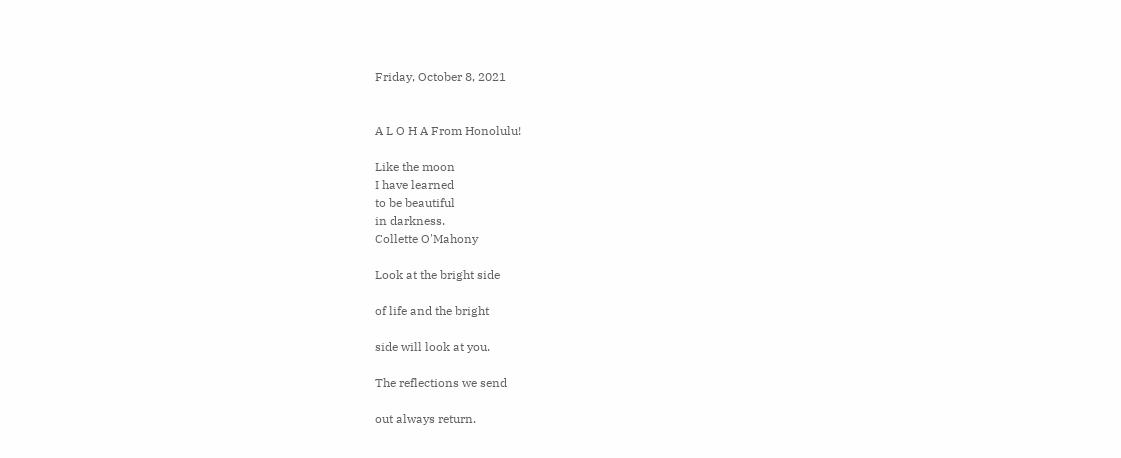Friday, October 8, 2021


A L O H A From Honolulu!

Like the moon
I have learned
to be beautiful
in darkness.
Collette O'Mahony

Look at the bright side

of life and the bright

side will look at you.

The reflections we send

out always return.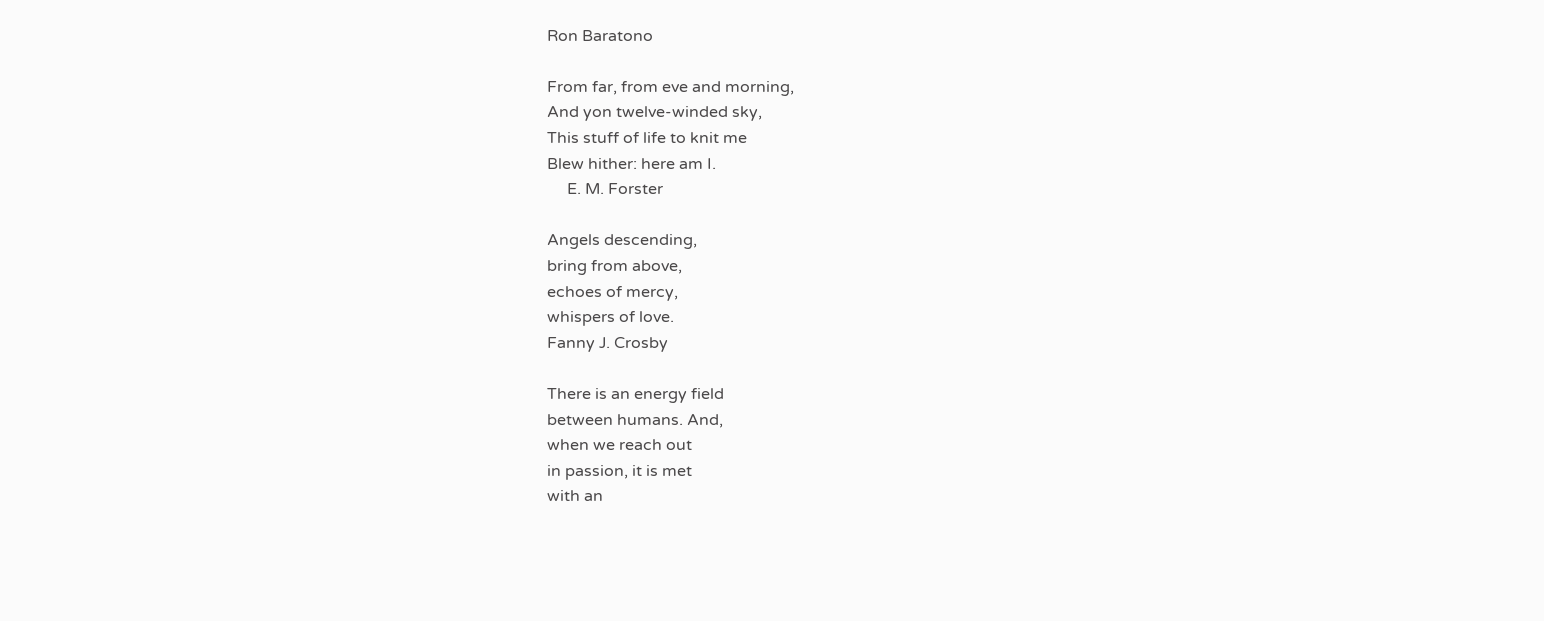Ron Baratono

From far, from eve and morning,
And yon twelve-winded sky,
This stuff of life to knit me
Blew hither: here am I.
     E. M. Forster

Angels descending,
bring from above,
echoes of mercy,
whispers of love.
Fanny J. Crosby

There is an energy field
between humans. And,
when we reach out
in passion, it is met
with an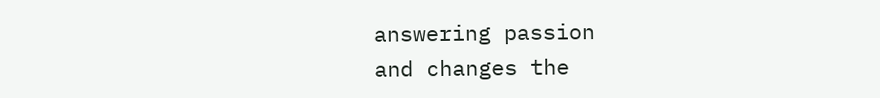answering passion
and changes the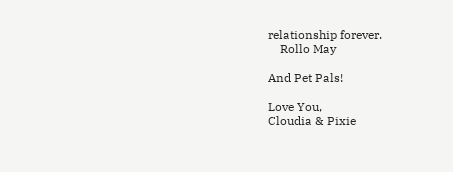relationship forever.
    Rollo May

And Pet Pals!

Love You,
Cloudia & Pixie